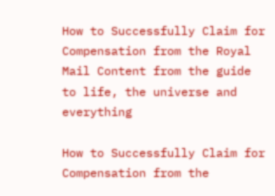How to Successfully Claim for Compensation from the Royal Mail Content from the guide to life, the universe and everything

How to Successfully Claim for Compensation from the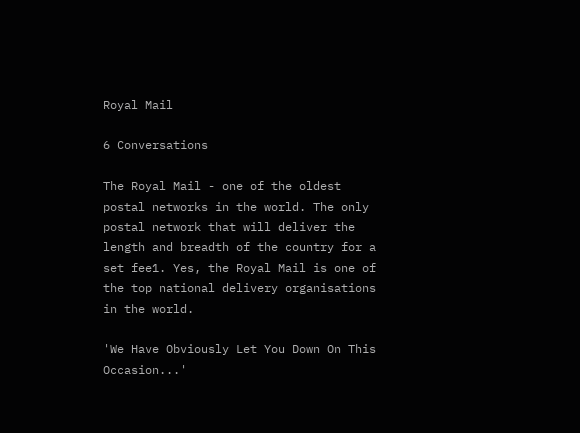Royal Mail

6 Conversations

The Royal Mail - one of the oldest postal networks in the world. The only postal network that will deliver the length and breadth of the country for a set fee1. Yes, the Royal Mail is one of the top national delivery organisations in the world.

'We Have Obviously Let You Down On This Occasion...'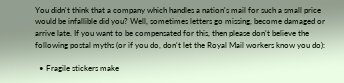You didn't think that a company which handles a nation's mail for such a small price would be infallible did you? Well, sometimes letters go missing, become damaged or arrive late. If you want to be compensated for this, then please don't believe the following postal myths (or if you do, don't let the Royal Mail workers know you do):

  • Fragile stickers make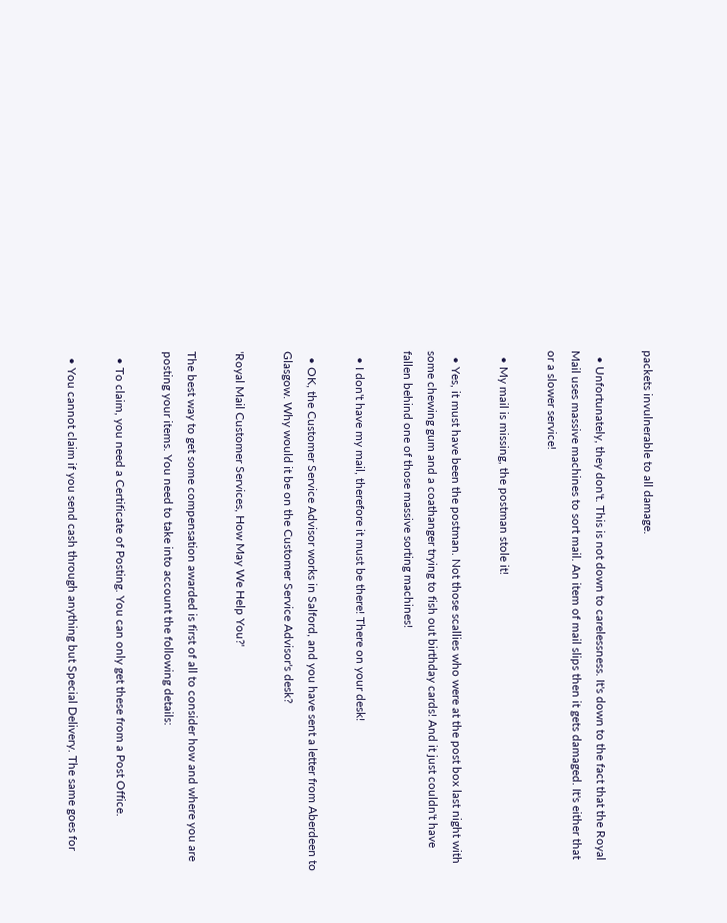packets invulnerable to all damage.

  • Unfortunately, they don't. This is not down to carelessness. It's down to the fact that the Royal Mail uses massive machines to sort mail. An item of mail slips then it gets damaged. It's either that or a slower service!

  • My mail is missing, the postman stole it!

  • Yes, it must have been the postman. Not those scallies who were at the post box last night with some chewing gum and a coathanger trying to fish out birthday cards! And it just couldn't have fallen behind one of those massive sorting machines!

  • I don't have my mail, therefore it must be there! There on your desk!

  • OK, the Customer Service Advisor works in Salford, and you have sent a letter from Aberdeen to Glasgow. Why would it be on the Customer Service Advisor's desk?

'Royal Mail Customer Services, How May We Help You?'

The best way to get some compensation awarded is first of all to consider how and where you are posting your items. You need to take into account the following details:

  • To claim, you need a Certificate of Posting. You can only get these from a Post Office.

  • You cannot claim if you send cash through anything but Special Delivery. The same goes for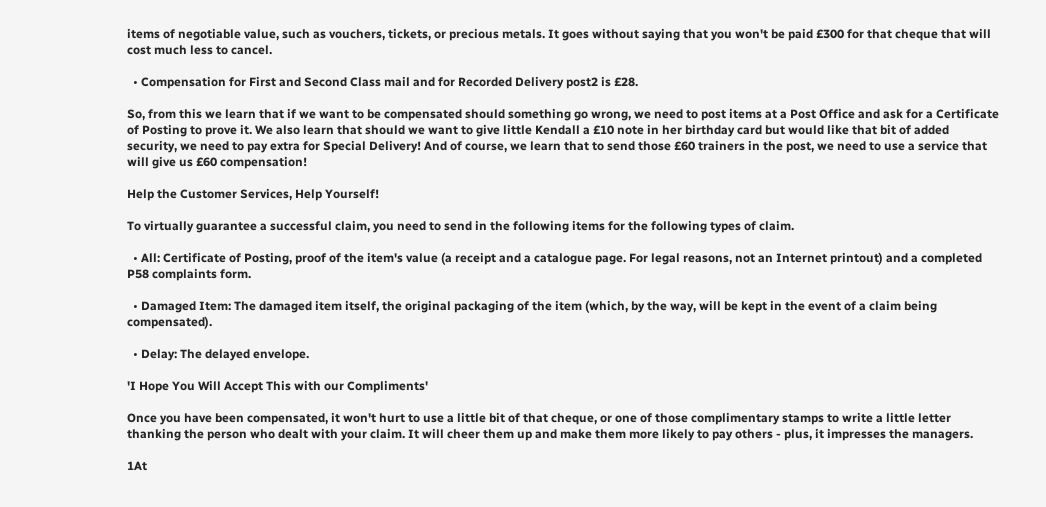items of negotiable value, such as vouchers, tickets, or precious metals. It goes without saying that you won't be paid £300 for that cheque that will cost much less to cancel.

  • Compensation for First and Second Class mail and for Recorded Delivery post2 is £28.

So, from this we learn that if we want to be compensated should something go wrong, we need to post items at a Post Office and ask for a Certificate of Posting to prove it. We also learn that should we want to give little Kendall a £10 note in her birthday card but would like that bit of added security, we need to pay extra for Special Delivery! And of course, we learn that to send those £60 trainers in the post, we need to use a service that will give us £60 compensation!

Help the Customer Services, Help Yourself!

To virtually guarantee a successful claim, you need to send in the following items for the following types of claim.

  • All: Certificate of Posting, proof of the item's value (a receipt and a catalogue page. For legal reasons, not an Internet printout) and a completed P58 complaints form.

  • Damaged Item: The damaged item itself, the original packaging of the item (which, by the way, will be kept in the event of a claim being compensated).

  • Delay: The delayed envelope.

'I Hope You Will Accept This with our Compliments'

Once you have been compensated, it won't hurt to use a little bit of that cheque, or one of those complimentary stamps to write a little letter thanking the person who dealt with your claim. It will cheer them up and make them more likely to pay others - plus, it impresses the managers.

1At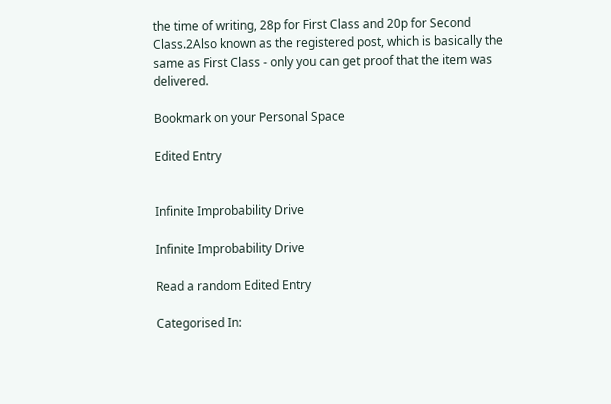the time of writing, 28p for First Class and 20p for Second Class.2Also known as the registered post, which is basically the same as First Class - only you can get proof that the item was delivered.

Bookmark on your Personal Space

Edited Entry


Infinite Improbability Drive

Infinite Improbability Drive

Read a random Edited Entry

Categorised In: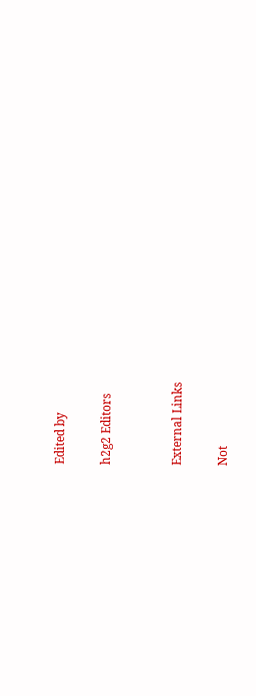Edited by

h2g2 Editors


External Links

Not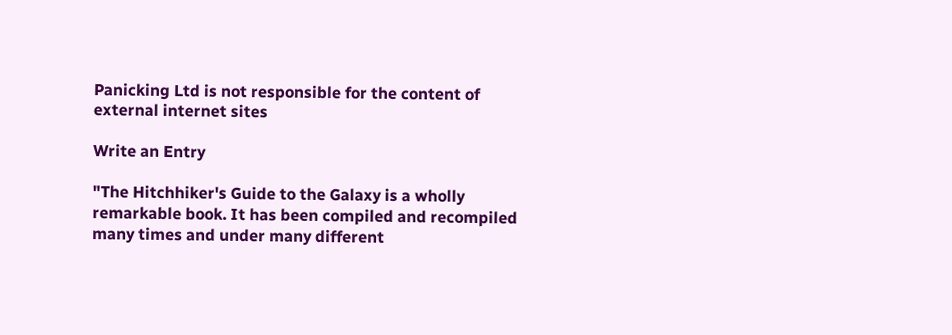Panicking Ltd is not responsible for the content of external internet sites

Write an Entry

"The Hitchhiker's Guide to the Galaxy is a wholly remarkable book. It has been compiled and recompiled many times and under many different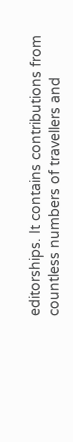editorships. It contains contributions from countless numbers of travellers and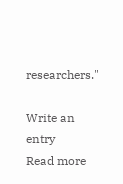researchers."

Write an entry
Read more